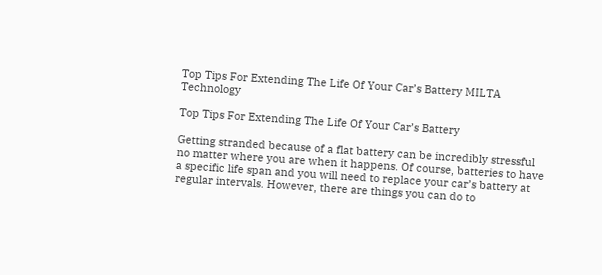Top Tips For Extending The Life Of Your Car’s Battery MILTA Technology

Top Tips For Extending The Life Of Your Car’s Battery

Getting stranded because of a flat battery can be incredibly stressful no matter where you are when it happens. Of course, batteries to have a specific life span and you will need to replace your car’s battery at regular intervals. However, there are things you can do to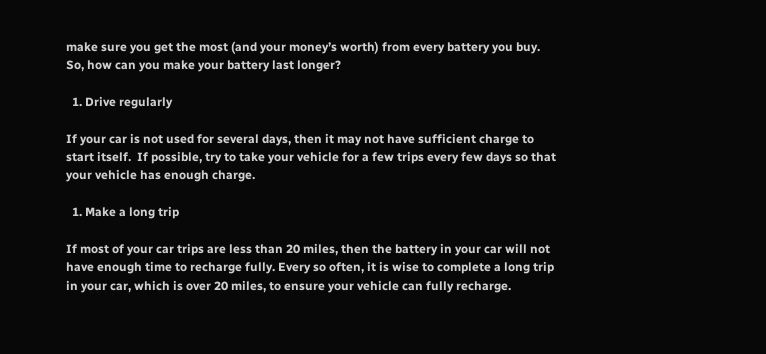make sure you get the most (and your money’s worth) from every battery you buy. So, how can you make your battery last longer?

  1. Drive regularly

If your car is not used for several days, then it may not have sufficient charge to start itself.  If possible, try to take your vehicle for a few trips every few days so that your vehicle has enough charge.

  1. Make a long trip

If most of your car trips are less than 20 miles, then the battery in your car will not have enough time to recharge fully. Every so often, it is wise to complete a long trip in your car, which is over 20 miles, to ensure your vehicle can fully recharge.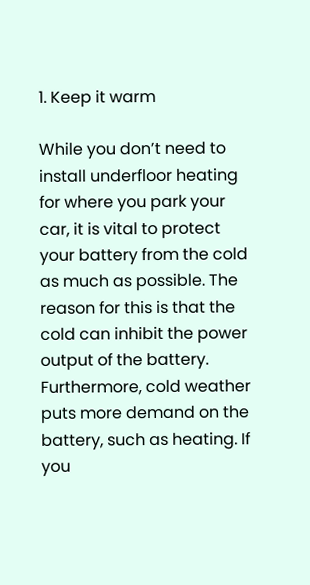1. Keep it warm

While you don’t need to install underfloor heating for where you park your car, it is vital to protect your battery from the cold as much as possible. The reason for this is that the cold can inhibit the power output of the battery. Furthermore, cold weather puts more demand on the battery, such as heating. If you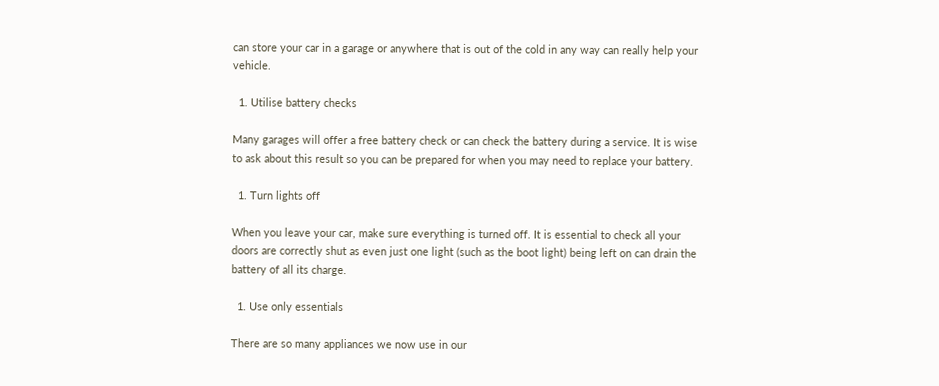can store your car in a garage or anywhere that is out of the cold in any way can really help your vehicle.

  1. Utilise battery checks

Many garages will offer a free battery check or can check the battery during a service. It is wise to ask about this result so you can be prepared for when you may need to replace your battery.

  1. Turn lights off

When you leave your car, make sure everything is turned off. It is essential to check all your doors are correctly shut as even just one light (such as the boot light) being left on can drain the battery of all its charge.

  1. Use only essentials

There are so many appliances we now use in our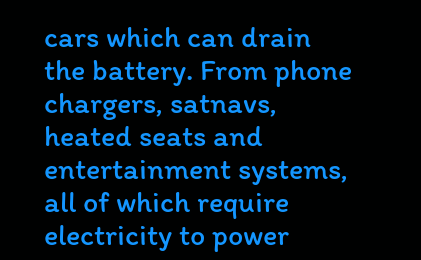cars which can drain the battery. From phone chargers, satnavs, heated seats and entertainment systems, all of which require electricity to power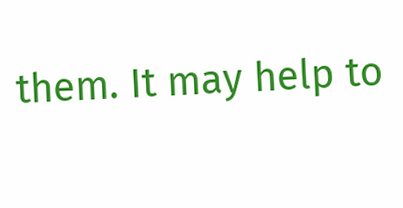them. It may help to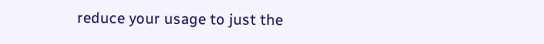reduce your usage to just the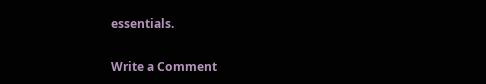essentials.

Write a Comment